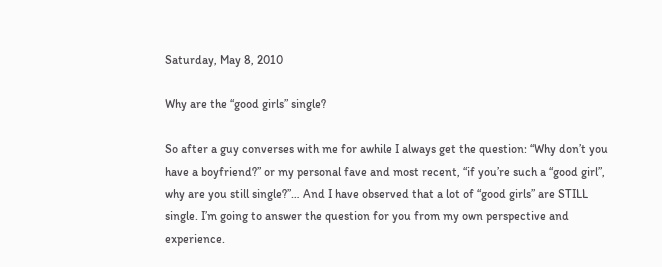Saturday, May 8, 2010

Why are the “good girls” single?

So after a guy converses with me for awhile I always get the question: “Why don’t you have a boyfriend?” or my personal fave and most recent, “if you’re such a “good girl”, why are you still single?”… And I have observed that a lot of “good girls” are STILL single. I’m going to answer the question for you from my own perspective and experience.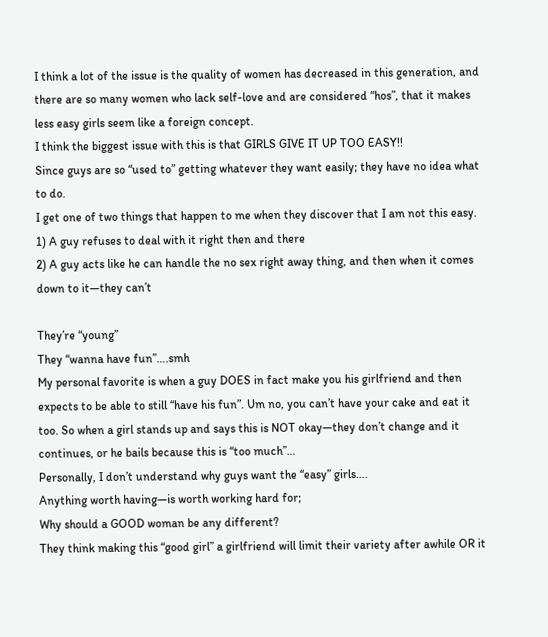I think a lot of the issue is the quality of women has decreased in this generation, and there are so many women who lack self-love and are considered “hos”, that it makes less easy girls seem like a foreign concept.
I think the biggest issue with this is that GIRLS GIVE IT UP TOO EASY!!
Since guys are so “used to” getting whatever they want easily; they have no idea what to do.
I get one of two things that happen to me when they discover that I am not this easy.
1) A guy refuses to deal with it right then and there
2) A guy acts like he can handle the no sex right away thing, and then when it comes down to it—they can’t

They’re “young”
They “wanna have fun”….smh
My personal favorite is when a guy DOES in fact make you his girlfriend and then expects to be able to still “have his fun”. Um no, you can’t have your cake and eat it too. So when a girl stands up and says this is NOT okay—they don’t change and it continues, or he bails because this is “too much”…
Personally, I don’t understand why guys want the “easy” girls….
Anything worth having—is worth working hard for;
Why should a GOOD woman be any different?
They think making this “good girl” a girlfriend will limit their variety after awhile OR it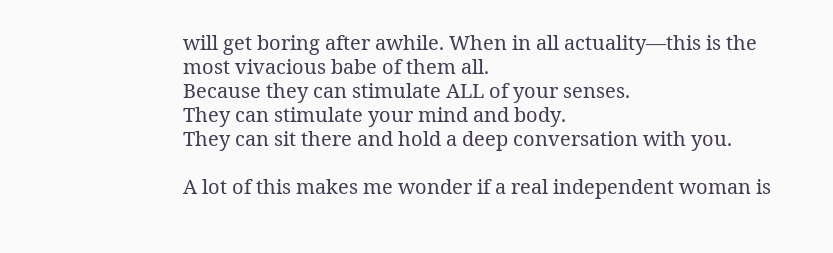will get boring after awhile. When in all actuality—this is the most vivacious babe of them all.
Because they can stimulate ALL of your senses.
They can stimulate your mind and body.
They can sit there and hold a deep conversation with you.

A lot of this makes me wonder if a real independent woman is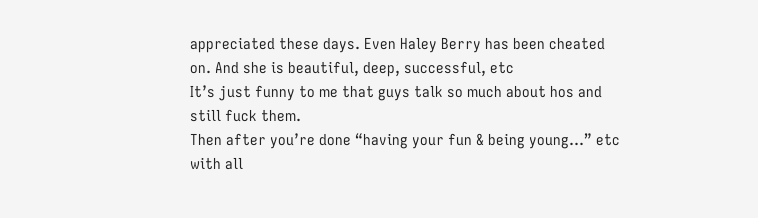appreciated these days. Even Haley Berry has been cheated on. And she is beautiful, deep, successful, etc
It’s just funny to me that guys talk so much about hos and still fuck them.
Then after you’re done “having your fun & being young…” etc with all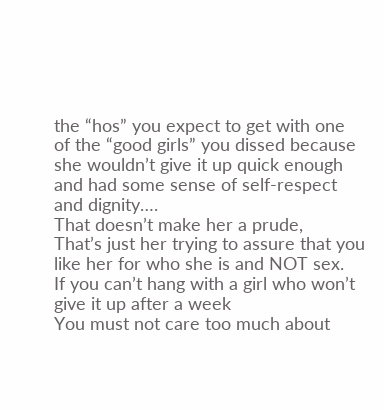the “hos” you expect to get with one of the “good girls” you dissed because she wouldn’t give it up quick enough and had some sense of self-respect and dignity….
That doesn’t make her a prude,
That’s just her trying to assure that you like her for who she is and NOT sex.
If you can’t hang with a girl who won’t give it up after a week
You must not care too much about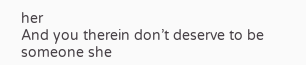her
And you therein don’t deserve to be someone she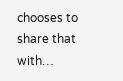chooses to share that with…